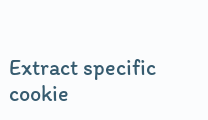Extract specific cookie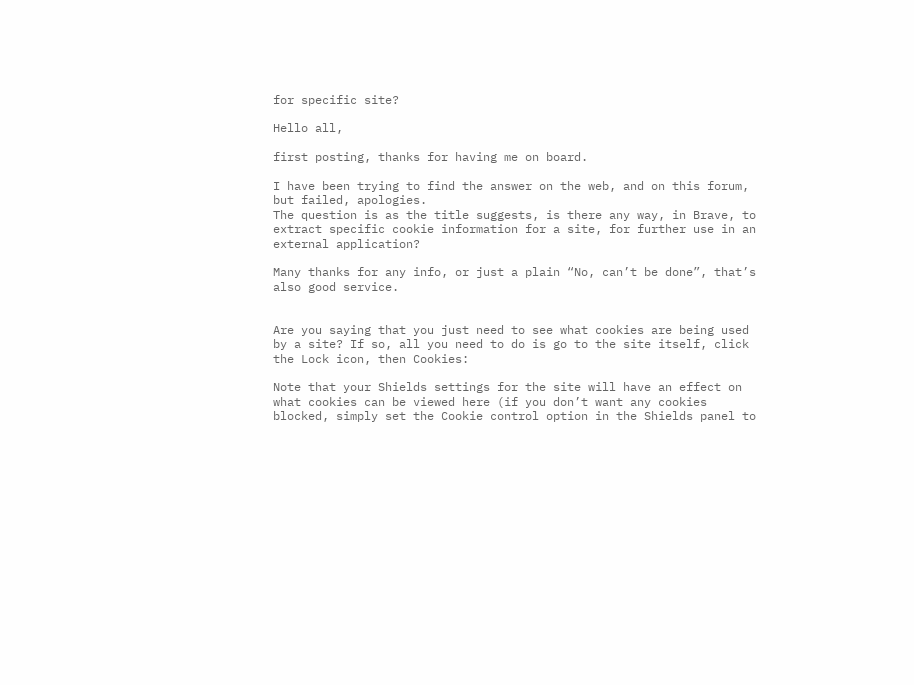for specific site?

Hello all,

first posting, thanks for having me on board.

I have been trying to find the answer on the web, and on this forum, but failed, apologies.
The question is as the title suggests, is there any way, in Brave, to extract specific cookie information for a site, for further use in an external application?

Many thanks for any info, or just a plain “No, can’t be done”, that’s also good service.


Are you saying that you just need to see what cookies are being used by a site? If so, all you need to do is go to the site itself, click the Lock icon, then Cookies:

Note that your Shields settings for the site will have an effect on what cookies can be viewed here (if you don’t want any cookies blocked, simply set the Cookie control option in the Shields panel to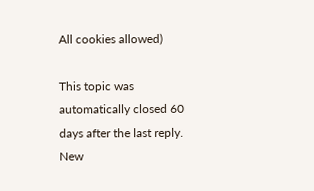All cookies allowed)

This topic was automatically closed 60 days after the last reply. New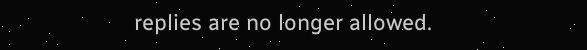replies are no longer allowed.